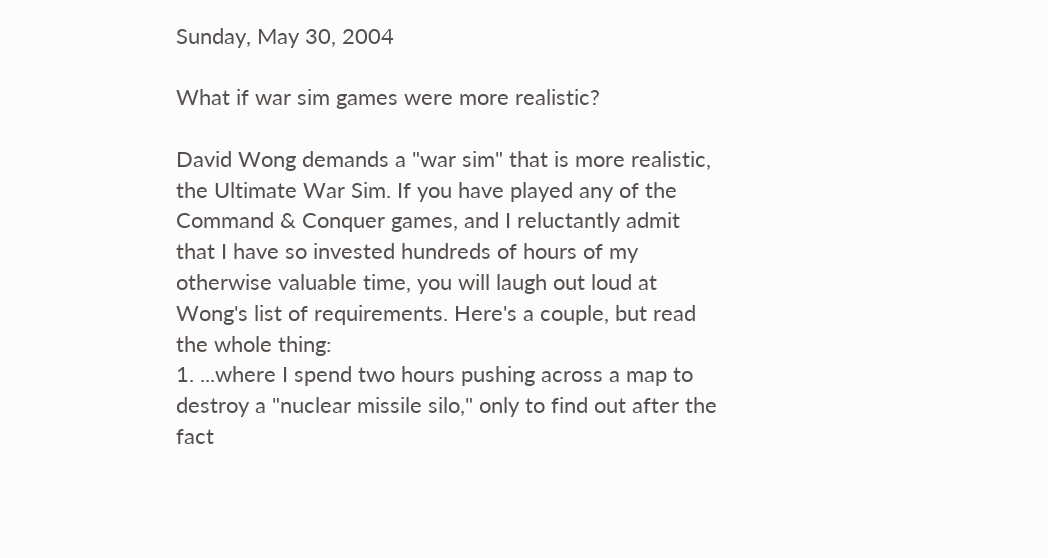Sunday, May 30, 2004

What if war sim games were more realistic?

David Wong demands a "war sim" that is more realistic, the Ultimate War Sim. If you have played any of the Command & Conquer games, and I reluctantly admit that I have so invested hundreds of hours of my otherwise valuable time, you will laugh out loud at Wong's list of requirements. Here's a couple, but read the whole thing:
1. ...where I spend two hours pushing across a map to destroy a "nuclear missile silo," only to find out after the fact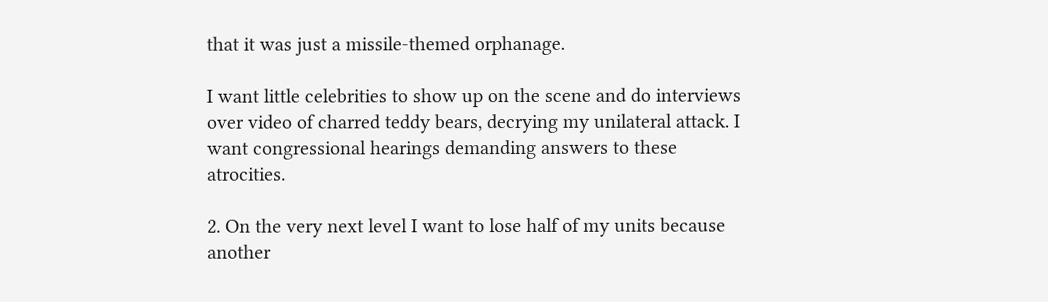that it was just a missile-themed orphanage.

I want little celebrities to show up on the scene and do interviews over video of charred teddy bears, decrying my unilateral attack. I want congressional hearings demanding answers to these atrocities.

2. On the very next level I want to lose half of my units because another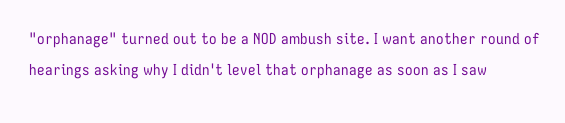"orphanage" turned out to be a NOD ambush site. I want another round of hearings asking why I didn't level that orphanage as soon as I saw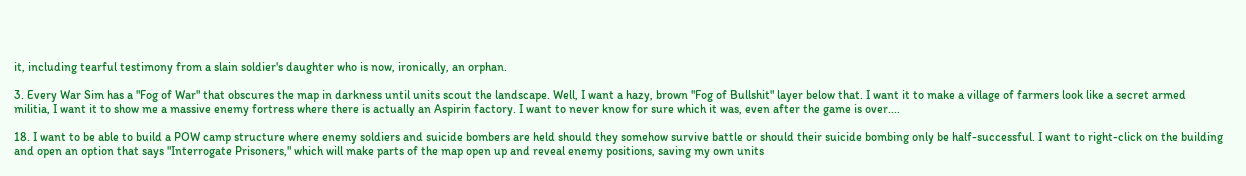it, including tearful testimony from a slain soldier's daughter who is now, ironically, an orphan.

3. Every War Sim has a "Fog of War" that obscures the map in darkness until units scout the landscape. Well, I want a hazy, brown "Fog of Bullshit" layer below that. I want it to make a village of farmers look like a secret armed militia, I want it to show me a massive enemy fortress where there is actually an Aspirin factory. I want to never know for sure which it was, even after the game is over....

18. I want to be able to build a POW camp structure where enemy soldiers and suicide bombers are held should they somehow survive battle or should their suicide bombing only be half-successful. I want to right-click on the building and open an option that says "Interrogate Prisoners," which will make parts of the map open up and reveal enemy positions, saving my own units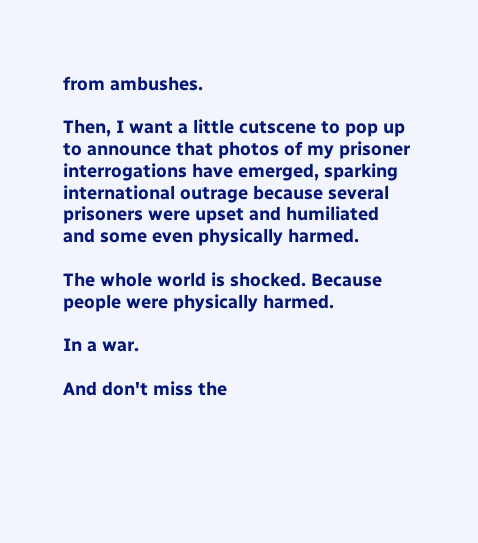from ambushes.

Then, I want a little cutscene to pop up to announce that photos of my prisoner interrogations have emerged, sparking international outrage because several prisoners were upset and humiliated and some even physically harmed.

The whole world is shocked. Because people were physically harmed.

In a war.

And don't miss the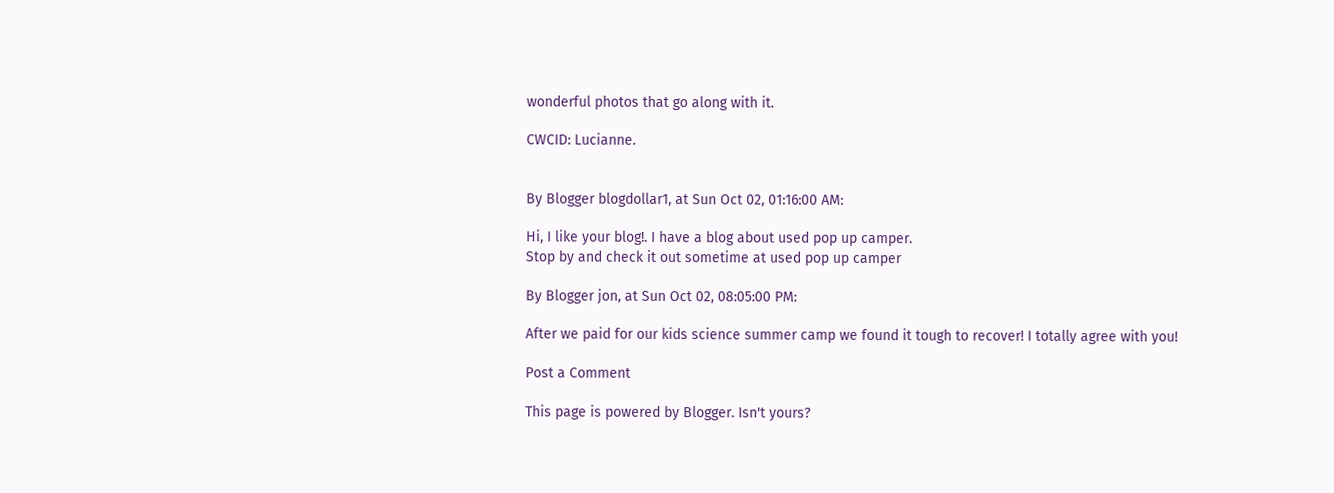wonderful photos that go along with it.

CWCID: Lucianne.


By Blogger blogdollar1, at Sun Oct 02, 01:16:00 AM:

Hi, I like your blog!. I have a blog about used pop up camper.
Stop by and check it out sometime at used pop up camper

By Blogger jon, at Sun Oct 02, 08:05:00 PM:

After we paid for our kids science summer camp we found it tough to recover! I totally agree with you!

Post a Comment

This page is powered by Blogger. Isn't yours?